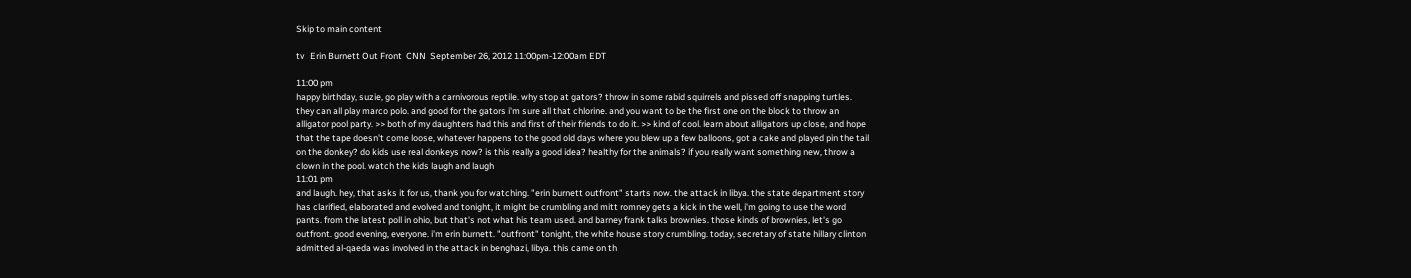Skip to main content

tv   Erin Burnett Out Front  CNN  September 26, 2012 11:00pm-12:00am EDT

11:00 pm
happy birthday, suzie, go play with a carnivorous reptile. why stop at gators? throw in some rabid squirrels and pissed off snapping turtles. they can all play marco polo. and good for the gators i'm sure all that chlorine. and you want to be the first one on the block to throw an alligator pool party. >> both of my daughters had this and first of their friends to do it. >> kind of cool. learn about alligators up close, and hope that the tape doesn't come loose, whatever happens to the good old days where you blew up a few balloons, got a cake and played pin the tail on the donkey? do kids use real donkeys now? is this really a good idea? healthy for the animals? if you really want something new, throw a clown in the pool. watch the kids laugh and laugh
11:01 pm
and laugh. hey, that asks it for us, thank you for watching. "erin burnett outfront" starts now. the attack in libya. the state department story has clarified, elaborated and evolved and tonight, it might be crumbling and mitt romney gets a kick in the well, i'm going to use the word pants. from the latest poll in ohio, but that's not what his team used. and barney frank talks brownies. those kinds of brownies, let's go outfront. good evening, everyone. i'm erin burnett. "outfront" tonight, the white house story crumbling. today, secretary of state hillary clinton admitted al-qaeda was involved in the attack in benghazi, libya. this came on th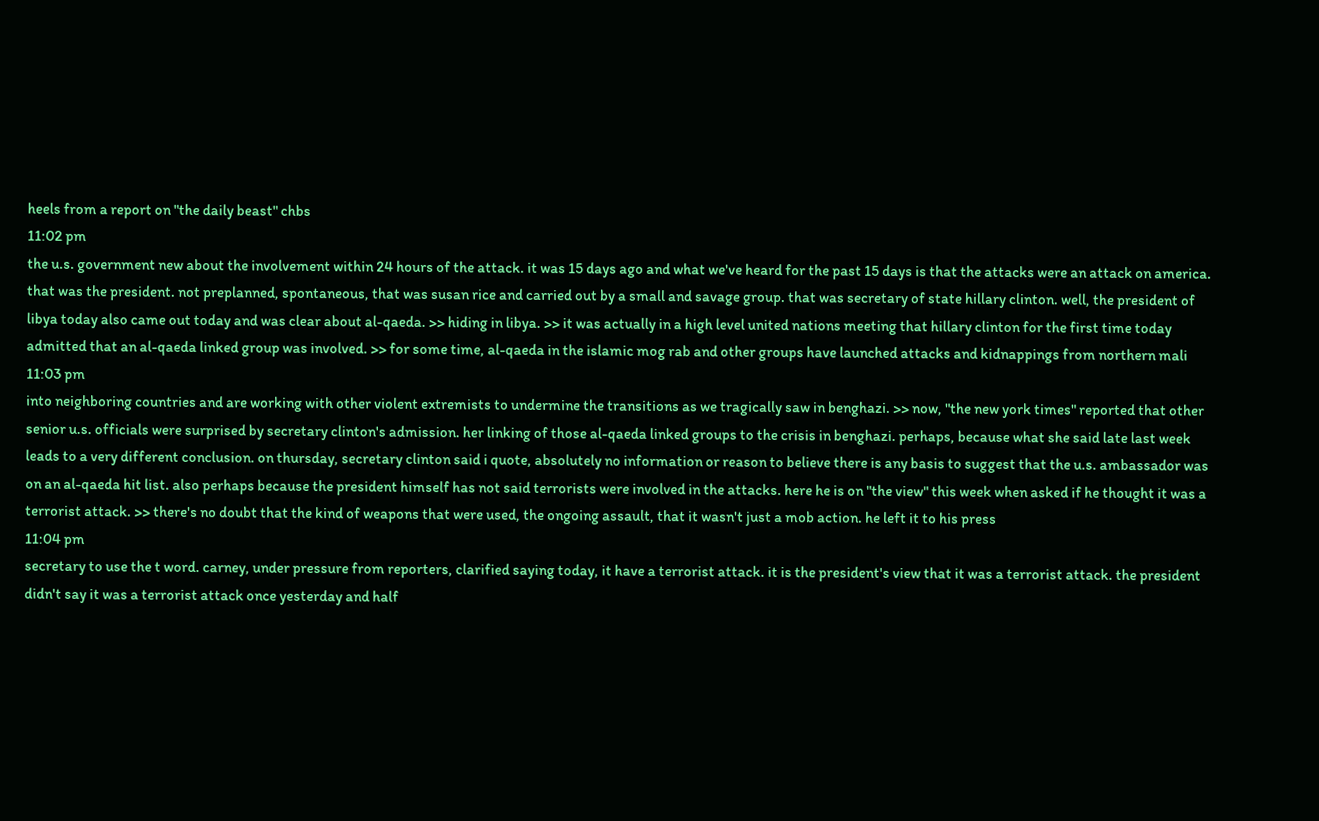heels from a report on "the daily beast" chbs
11:02 pm
the u.s. government new about the involvement within 24 hours of the attack. it was 15 days ago and what we've heard for the past 15 days is that the attacks were an attack on america. that was the president. not preplanned, spontaneous, that was susan rice and carried out by a small and savage group. that was secretary of state hillary clinton. well, the president of libya today also came out today and was clear about al-qaeda. >> hiding in libya. >> it was actually in a high level united nations meeting that hillary clinton for the first time today admitted that an al-qaeda linked group was involved. >> for some time, al-qaeda in the islamic mog rab and other groups have launched attacks and kidnappings from northern mali
11:03 pm
into neighboring countries and are working with other violent extremists to undermine the transitions as we tragically saw in benghazi. >> now, "the new york times" reported that other senior u.s. officials were surprised by secretary clinton's admission. her linking of those al-qaeda linked groups to the crisis in benghazi. perhaps, because what she said late last week leads to a very different conclusion. on thursday, secretary clinton said i quote, absolutely no information or reason to believe there is any basis to suggest that the u.s. ambassador was on an al-qaeda hit list. also perhaps because the president himself has not said terrorists were involved in the attacks. here he is on "the view" this week when asked if he thought it was a terrorist attack. >> there's no doubt that the kind of weapons that were used, the ongoing assault, that it wasn't just a mob action. he left it to his press
11:04 pm
secretary to use the t word. carney, under pressure from reporters, clarified saying today, it have a terrorist attack. it is the president's view that it was a terrorist attack. the president didn't say it was a terrorist attack once yesterday and half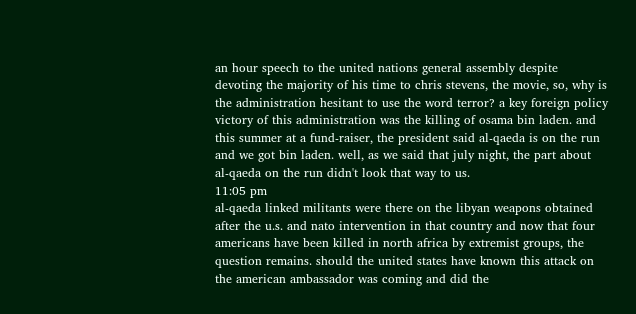an hour speech to the united nations general assembly despite devoting the majority of his time to chris stevens, the movie, so, why is the administration hesitant to use the word terror? a key foreign policy victory of this administration was the killing of osama bin laden. and this summer at a fund-raiser, the president said al-qaeda is on the run and we got bin laden. well, as we said that july night, the part about al-qaeda on the run didn't look that way to us.
11:05 pm
al-qaeda linked militants were there on the libyan weapons obtained after the u.s. and nato intervention in that country and now that four americans have been killed in north africa by extremist groups, the question remains. should the united states have known this attack on the american ambassador was coming and did the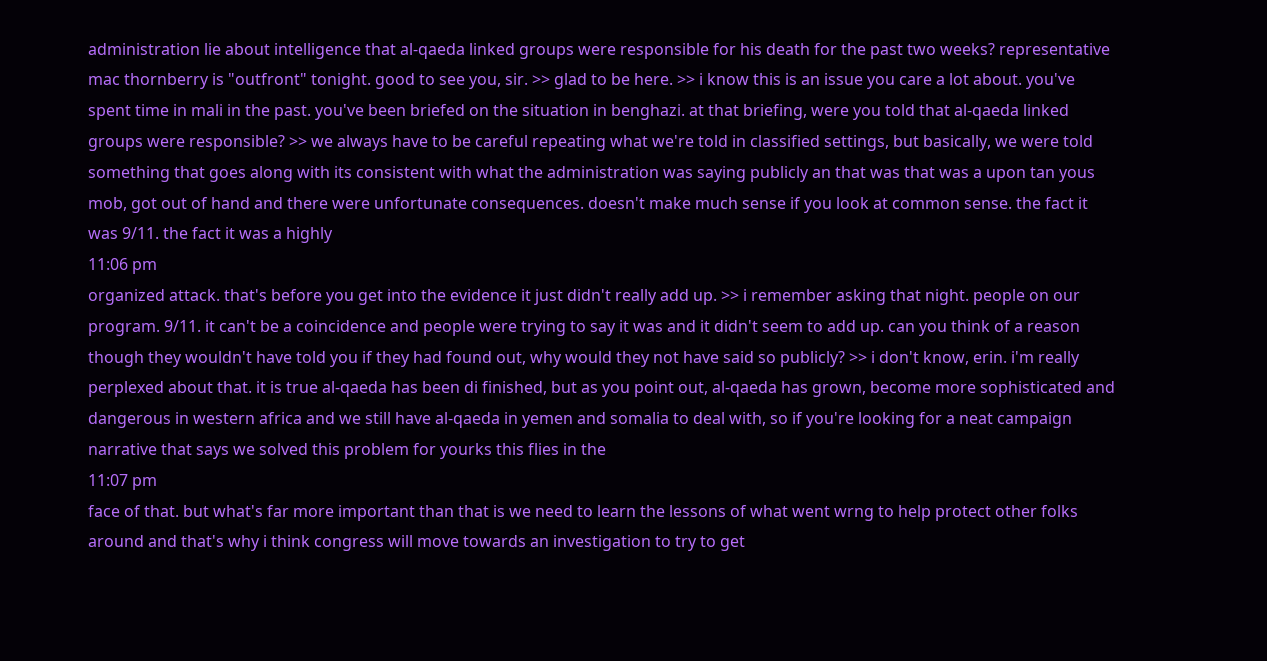administration lie about intelligence that al-qaeda linked groups were responsible for his death for the past two weeks? representative mac thornberry is "outfront" tonight. good to see you, sir. >> glad to be here. >> i know this is an issue you care a lot about. you've spent time in mali in the past. you've been briefed on the situation in benghazi. at that briefing, were you told that al-qaeda linked groups were responsible? >> we always have to be careful repeating what we're told in classified settings, but basically, we were told something that goes along with its consistent with what the administration was saying publicly an that was that was a upon tan yous mob, got out of hand and there were unfortunate consequences. doesn't make much sense if you look at common sense. the fact it was 9/11. the fact it was a highly
11:06 pm
organized attack. that's before you get into the evidence it just didn't really add up. >> i remember asking that night. people on our program. 9/11. it can't be a coincidence and people were trying to say it was and it didn't seem to add up. can you think of a reason though they wouldn't have told you if they had found out, why would they not have said so publicly? >> i don't know, erin. i'm really perplexed about that. it is true al-qaeda has been di finished, but as you point out, al-qaeda has grown, become more sophisticated and dangerous in western africa and we still have al-qaeda in yemen and somalia to deal with, so if you're looking for a neat campaign narrative that says we solved this problem for yourks this flies in the
11:07 pm
face of that. but what's far more important than that is we need to learn the lessons of what went wrng to help protect other folks around and that's why i think congress will move towards an investigation to try to get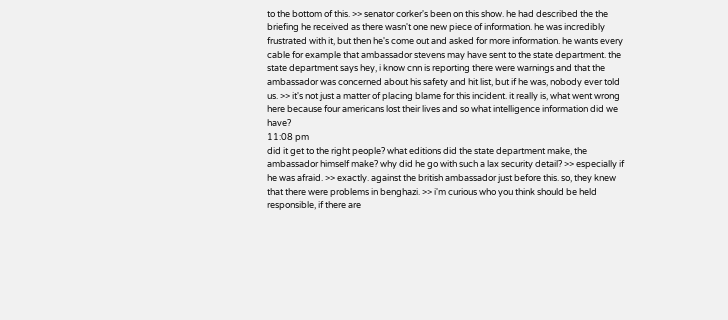to the bottom of this. >> senator corker's been on this show. he had described the the briefing he received as there wasn't one new piece of information. he was incredibly frustrated with it, but then he's come out and asked for more information. he wants every cable for example that ambassador stevens may have sent to the state department. the state department says hey, i know cnn is reporting there were warnings and that the ambassador was concerned about his safety and hit list, but if he was, nobody ever told us. >> it's not just a matter of placing blame for this incident. it really is, what went wrong here because four americans lost their lives and so what intelligence information did we have?
11:08 pm
did it get to the right people? what editions did the state department make, the ambassador himself make? why did he go with such a lax security detail? >> especially if he was afraid. >> exactly. against the british ambassador just before this. so, they knew that there were problems in benghazi. >> i'm curious who you think should be held responsible, if there are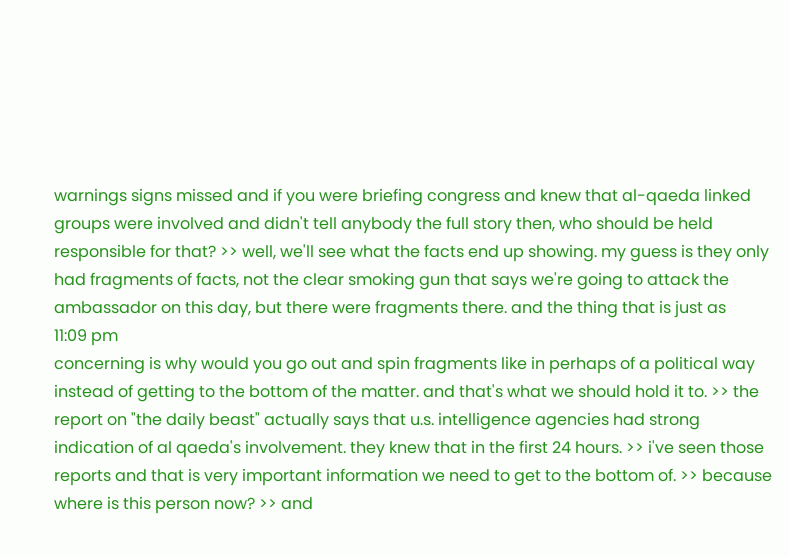warnings signs missed and if you were briefing congress and knew that al-qaeda linked groups were involved and didn't tell anybody the full story then, who should be held responsible for that? >> well, we'll see what the facts end up showing. my guess is they only had fragments of facts, not the clear smoking gun that says we're going to attack the ambassador on this day, but there were fragments there. and the thing that is just as
11:09 pm
concerning is why would you go out and spin fragments like in perhaps of a political way instead of getting to the bottom of the matter. and that's what we should hold it to. >> the report on "the daily beast" actually says that u.s. intelligence agencies had strong indication of al qaeda's involvement. they knew that in the first 24 hours. >> i've seen those reports and that is very important information we need to get to the bottom of. >> because where is this person now? >> and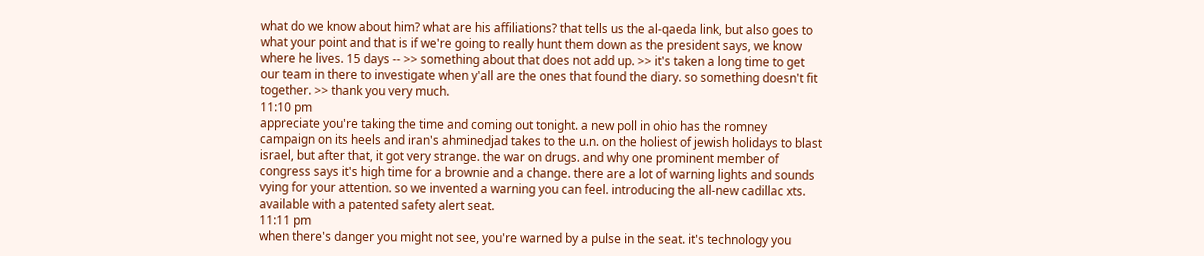what do we know about him? what are his affiliations? that tells us the al-qaeda link, but also goes to what your point and that is if we're going to really hunt them down as the president says, we know where he lives. 15 days -- >> something about that does not add up. >> it's taken a long time to get our team in there to investigate when y'all are the ones that found the diary. so something doesn't fit together. >> thank you very much.
11:10 pm
appreciate you're taking the time and coming out tonight. a new poll in ohio has the romney campaign on its heels and iran's ahminedjad takes to the u.n. on the holiest of jewish holidays to blast israel, but after that, it got very strange. the war on drugs. and why one prominent member of congress says it's high time for a brownie and a change. there are a lot of warning lights and sounds vying for your attention. so we invented a warning you can feel. introducing the all-new cadillac xts. available with a patented safety alert seat.
11:11 pm
when there's danger you might not see, you're warned by a pulse in the seat. it's technology you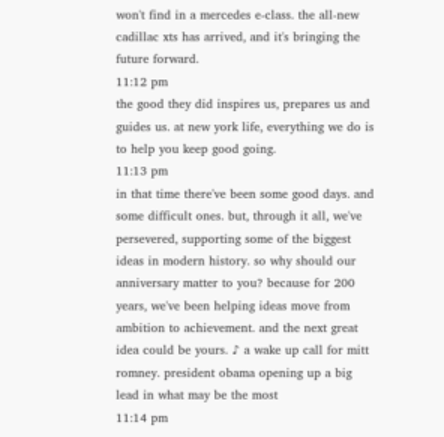won't find in a mercedes e-class. the all-new cadillac xts has arrived, and it's bringing the future forward.
11:12 pm
the good they did inspires us, prepares us and guides us. at new york life, everything we do is to help you keep good going.
11:13 pm
in that time there've been some good days. and some difficult ones. but, through it all, we've persevered, supporting some of the biggest ideas in modern history. so why should our anniversary matter to you? because for 200 years, we've been helping ideas move from ambition to achievement. and the next great idea could be yours. ♪ a wake up call for mitt romney. president obama opening up a big lead in what may be the most
11:14 pm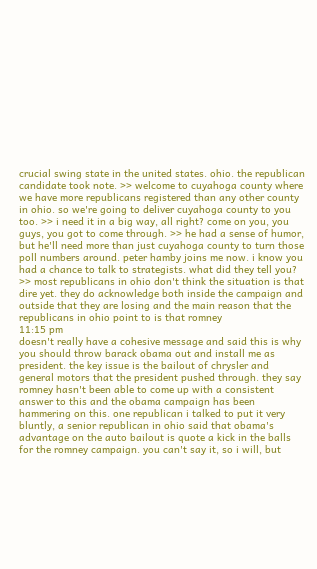crucial swing state in the united states. ohio. the republican candidate took note. >> welcome to cuyahoga county where we have more republicans registered than any other county in ohio. so we're going to deliver cuyahoga county to you too. >> i need it in a big way, all right? come on you, you guys, you got to come through. >> he had a sense of humor, but he'll need more than just cuyahoga county to turn those poll numbers around. peter hamby joins me now. i know you had a chance to talk to strategists. what did they tell you? >> most republicans in ohio don't think the situation is that dire yet. they do acknowledge both inside the campaign and outside that they are losing and the main reason that the republicans in ohio point to is that romney
11:15 pm
doesn't really have a cohesive message and said this is why you should throw barack obama out and install me as president. the key issue is the bailout of chrysler and general motors that the president pushed through. they say romney hasn't been able to come up with a consistent answer to this and the obama campaign has been hammering on this. one republican i talked to put it very bluntly, a senior republican in ohio said that obama's advantage on the auto bailout is quote a kick in the balls for the romney campaign. you can't say it, so i will, but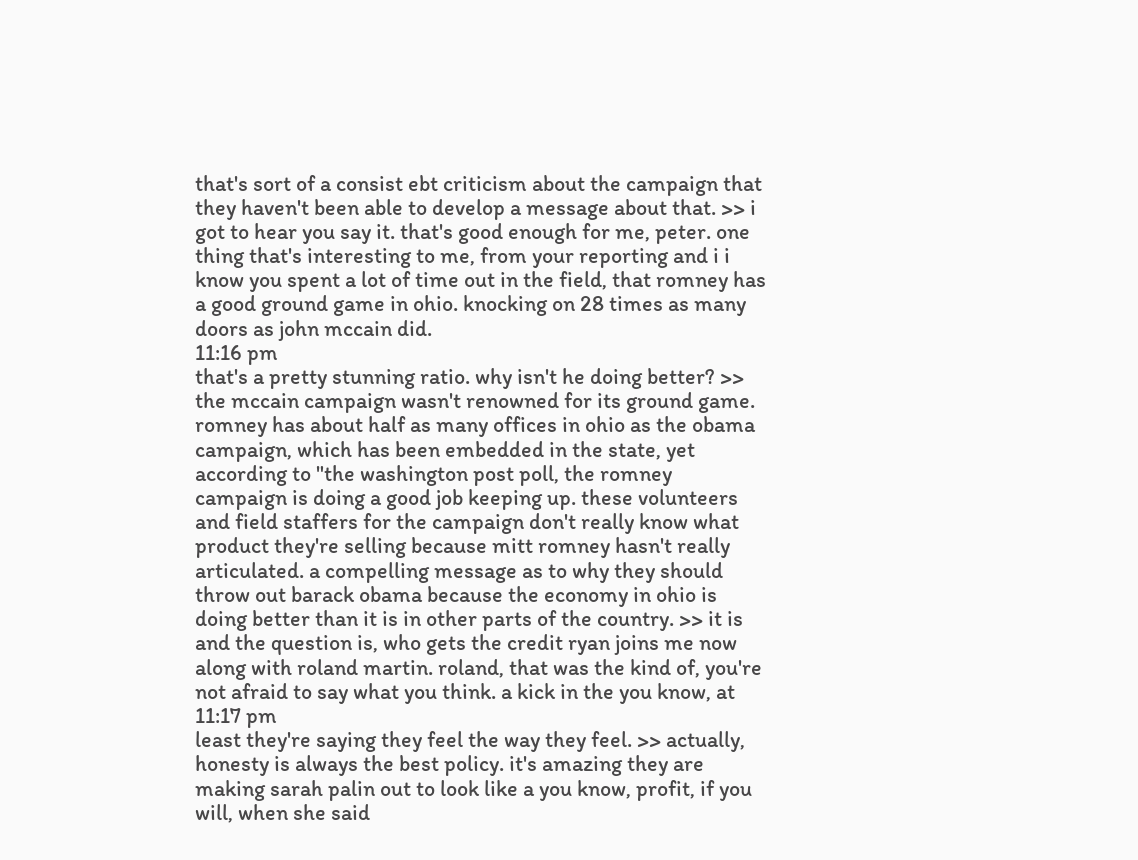that's sort of a consist ebt criticism about the campaign that they haven't been able to develop a message about that. >> i got to hear you say it. that's good enough for me, peter. one thing that's interesting to me, from your reporting and i i know you spent a lot of time out in the field, that romney has a good ground game in ohio. knocking on 28 times as many doors as john mccain did.
11:16 pm
that's a pretty stunning ratio. why isn't he doing better? >> the mccain campaign wasn't renowned for its ground game. romney has about half as many offices in ohio as the obama campaign, which has been embedded in the state, yet according to "the washington post poll, the romney campaign is doing a good job keeping up. these volunteers and field staffers for the campaign don't really know what product they're selling because mitt romney hasn't really articulated. a compelling message as to why they should throw out barack obama because the economy in ohio is doing better than it is in other parts of the country. >> it is and the question is, who gets the credit ryan joins me now along with roland martin. roland, that was the kind of, you're not afraid to say what you think. a kick in the you know, at
11:17 pm
least they're saying they feel the way they feel. >> actually, honesty is always the best policy. it's amazing they are making sarah palin out to look like a you know, profit, if you will, when she said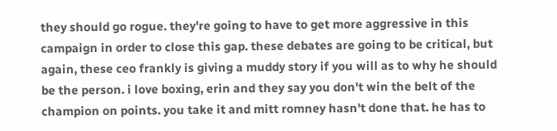they should go rogue. they're going to have to get more aggressive in this campaign in order to close this gap. these debates are going to be critical, but again, these ceo frankly is giving a muddy story if you will as to why he should be the person. i love boxing, erin and they say you don't win the belt of the champion on points. you take it and mitt romney hasn't done that. he has to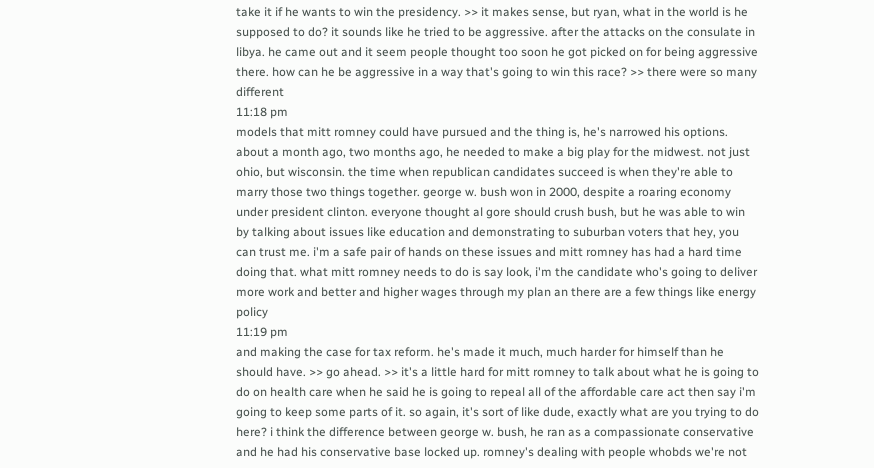take it if he wants to win the presidency. >> it makes sense, but ryan, what in the world is he supposed to do? it sounds like he tried to be aggressive. after the attacks on the consulate in libya. he came out and it seem people thought too soon he got picked on for being aggressive there. how can he be aggressive in a way that's going to win this race? >> there were so many different
11:18 pm
models that mitt romney could have pursued and the thing is, he's narrowed his options. about a month ago, two months ago, he needed to make a big play for the midwest. not just ohio, but wisconsin. the time when republican candidates succeed is when they're able to marry those two things together. george w. bush won in 2000, despite a roaring economy under president clinton. everyone thought al gore should crush bush, but he was able to win by talking about issues like education and demonstrating to suburban voters that hey, you can trust me. i'm a safe pair of hands on these issues and mitt romney has had a hard time doing that. what mitt romney needs to do is say look, i'm the candidate who's going to deliver more work and better and higher wages through my plan an there are a few things like energy policy
11:19 pm
and making the case for tax reform. he's made it much, much harder for himself than he should have. >> go ahead. >> it's a little hard for mitt romney to talk about what he is going to do on health care when he said he is going to repeal all of the affordable care act then say i'm going to keep some parts of it. so again, it's sort of like dude, exactly what are you trying to do here? i think the difference between george w. bush, he ran as a compassionate conservative and he had his conservative base locked up. romney's dealing with people whobds we're not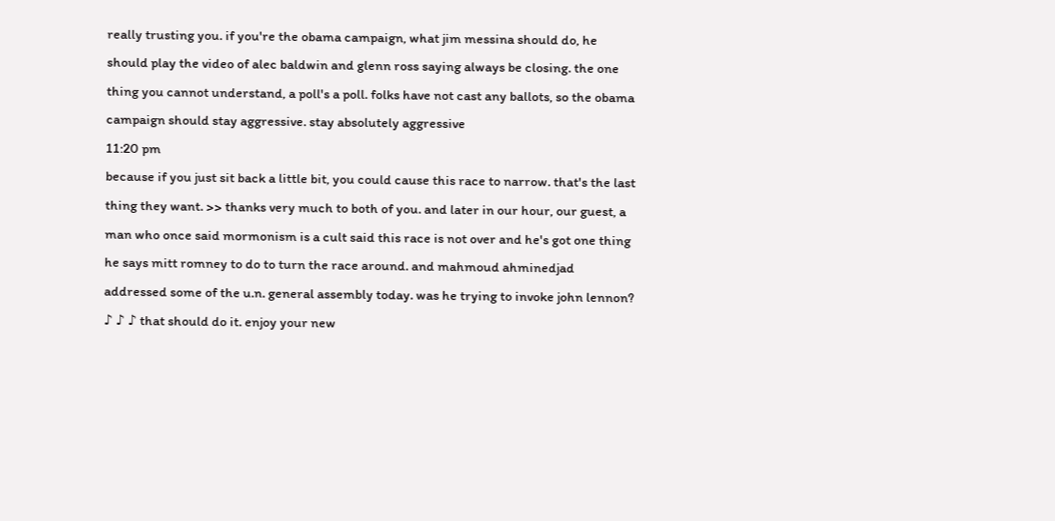really trusting you. if you're the obama campaign, what jim messina should do, he should play the video of alec baldwin and glenn ross saying always be closing. the one thing you cannot understand, a poll's a poll. folks have not cast any ballots, so the obama campaign should stay aggressive. stay absolutely aggressive
11:20 pm
because if you just sit back a little bit, you could cause this race to narrow. that's the last thing they want. >> thanks very much to both of you. and later in our hour, our guest, a man who once said mormonism is a cult said this race is not over and he's got one thing he says mitt romney to do to turn the race around. and mahmoud ahminedjad addressed some of the u.n. general assembly today. was he trying to invoke john lennon? ♪ ♪ ♪ that should do it. enjoy your new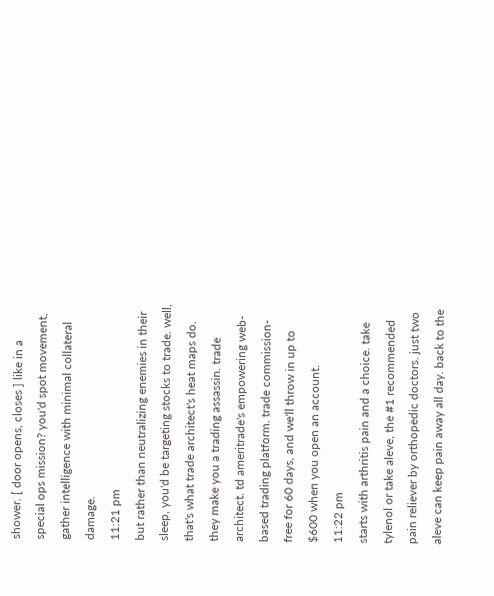shower. [ door opens, closes ] like in a special ops mission? you'd spot movement, gather intelligence with minimal collateral damage.
11:21 pm
but rather than neutralizing enemies in their sleep, you'd be targeting stocks to trade. well, that's what trade architect's heat maps do. they make you a trading assassin. trade architect. td ameritrade's empowering web-based trading platform. trade commission-free for 60 days, and we'll throw in up to $600 when you open an account.
11:22 pm
starts with arthritis pain and a choice. take tylenol or take aleve, the #1 recommended pain reliever by orthopedic doctors. just two aleve can keep pain away all day. back to the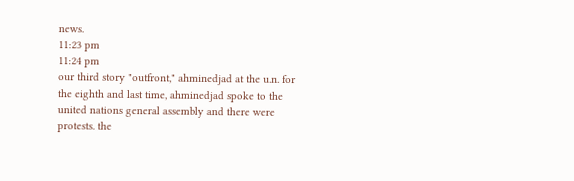news.
11:23 pm
11:24 pm
our third story "outfront," ahminedjad at the u.n. for the eighth and last time, ahminedjad spoke to the united nations general assembly and there were protests. the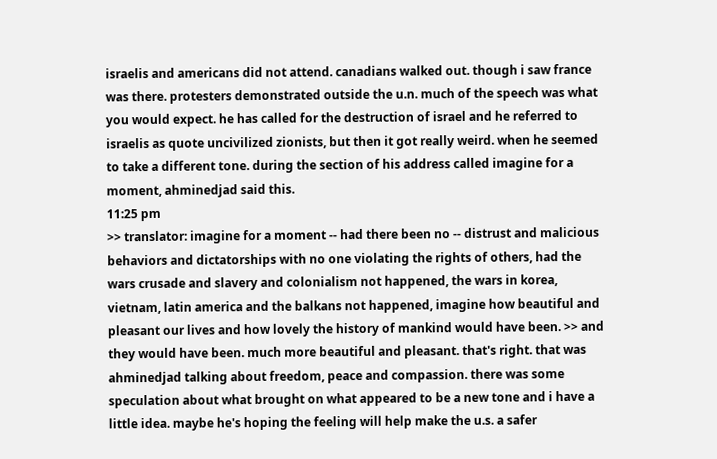israelis and americans did not attend. canadians walked out. though i saw france was there. protesters demonstrated outside the u.n. much of the speech was what you would expect. he has called for the destruction of israel and he referred to israelis as quote uncivilized zionists, but then it got really weird. when he seemed to take a different tone. during the section of his address called imagine for a moment, ahminedjad said this.
11:25 pm
>> translator: imagine for a moment -- had there been no -- distrust and malicious behaviors and dictatorships with no one violating the rights of others, had the wars crusade and slavery and colonialism not happened, the wars in korea, vietnam, latin america and the balkans not happened, imagine how beautiful and pleasant our lives and how lovely the history of mankind would have been. >> and they would have been. much more beautiful and pleasant. that's right. that was ahminedjad talking about freedom, peace and compassion. there was some speculation about what brought on what appeared to be a new tone and i have a little idea. maybe he's hoping the feeling will help make the u.s. a safer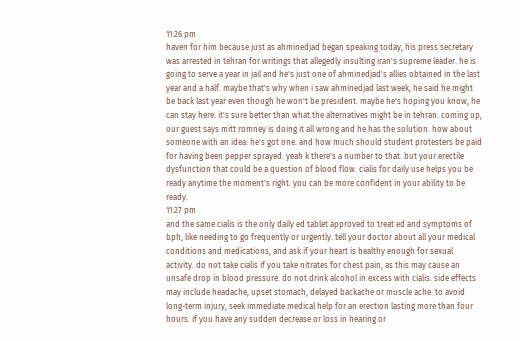11:26 pm
haven for him because just as ahminedjad began speaking today, his press secretary was arrested in tehran for writings that allegedly insulting iran's supreme leader. he is going to serve a year in jail and he's just one of ahminedjad's allies obtained in the last year and a half. maybe that's why when i saw ahminedjad last week, he said he might be back last year even though he won't be president. maybe he's hoping you know, he can stay here. it's sure better than what the alternatives might be in tehran. coming up, our guest says mitt romney is doing it all wrong and he has the solution. how about someone with an idea. he's got one. and how much should student protesters be paid for having been pepper sprayed. yeah k there's a number to that. but your erectile dysfunction that could be a question of blood flow. cialis for daily use helps you be ready anytime the moment's right. you can be more confident in your ability to be ready.
11:27 pm
and the same cialis is the only daily ed tablet approved to treat ed and symptoms of bph, like needing to go frequently or urgently. tell your doctor about all your medical conditions and medications, and ask if your heart is healthy enough for sexual activity. do not take cialis if you take nitrates for chest pain, as this may cause an unsafe drop in blood pressure. do not drink alcohol in excess with cialis. side effects may include headache, upset stomach, delayed backache or muscle ache. to avoid long-term injury, seek immediate medical help for an erection lasting more than four hours. if you have any sudden decrease or loss in hearing or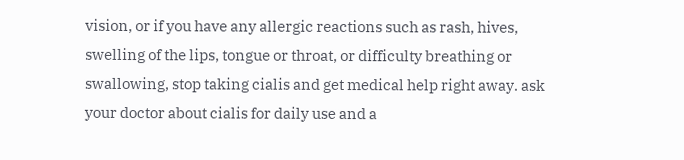vision, or if you have any allergic reactions such as rash, hives, swelling of the lips, tongue or throat, or difficulty breathing or swallowing, stop taking cialis and get medical help right away. ask your doctor about cialis for daily use and a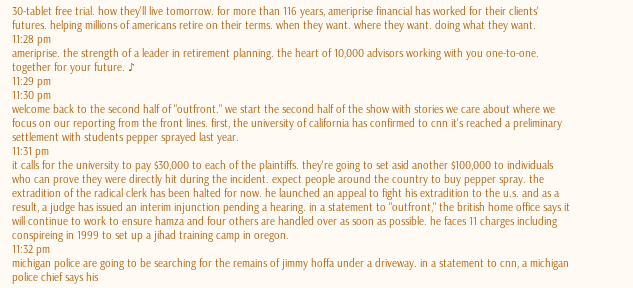30-tablet free trial. how they'll live tomorrow. for more than 116 years, ameriprise financial has worked for their clients' futures. helping millions of americans retire on their terms. when they want. where they want. doing what they want.
11:28 pm
ameriprise. the strength of a leader in retirement planning. the heart of 10,000 advisors working with you one-to-one. together for your future. ♪
11:29 pm
11:30 pm
welcome back to the second half of "outfront." we start the second half of the show with stories we care about where we focus on our reporting from the front lines. first, the university of california has confirmed to cnn it's reached a preliminary settlement with students pepper sprayed last year.
11:31 pm
it calls for the university to pay $30,000 to each of the plaintiffs. they're going to set asid another $100,000 to individuals who can prove they were directly hit during the incident. expect people around the country to buy pepper spray. the extradition of the radical clerk has been halted for now. he launched an appeal to fight his extradition to the u.s. and as a result, a judge has issued an interim injunction pending a hearing. in a statement to "outfront," the british home office says it will continue to work to ensure hamza and four others are handled over as soon as possible. he faces 11 charges including conspireing in 1999 to set up a jihad training camp in oregon.
11:32 pm
michigan police are going to be searching for the remains of jimmy hoffa under a driveway. in a statement to cnn, a michigan police chief says his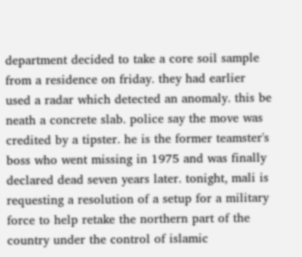department decided to take a core soil sample from a residence on friday. they had earlier used a radar which detected an anomaly. this be neath a concrete slab. police say the move was credited by a tipster. he is the former teamster's boss who went missing in 1975 and was finally declared dead seven years later. tonight, mali is requesting a resolution of a setup for a military force to help retake the northern part of the country under the control of islamic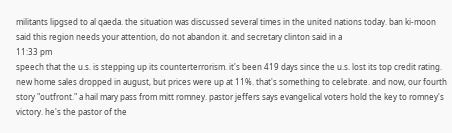militants lipgsed to al qaeda. the situation was discussed several times in the united nations today. ban ki-moon said this region needs your attention, do not abandon it. and secretary clinton said in a
11:33 pm
speech that the u.s. is stepping up its counterterrorism. it's been 419 days since the u.s. lost its top credit rating. new home sales dropped in august, but prices were up at 11%. that's something to celebrate. and now, our fourth story "outfront." a hail mary pass from mitt romney. pastor jeffers says evangelical voters hold the key to romney's victory. he's the pastor of the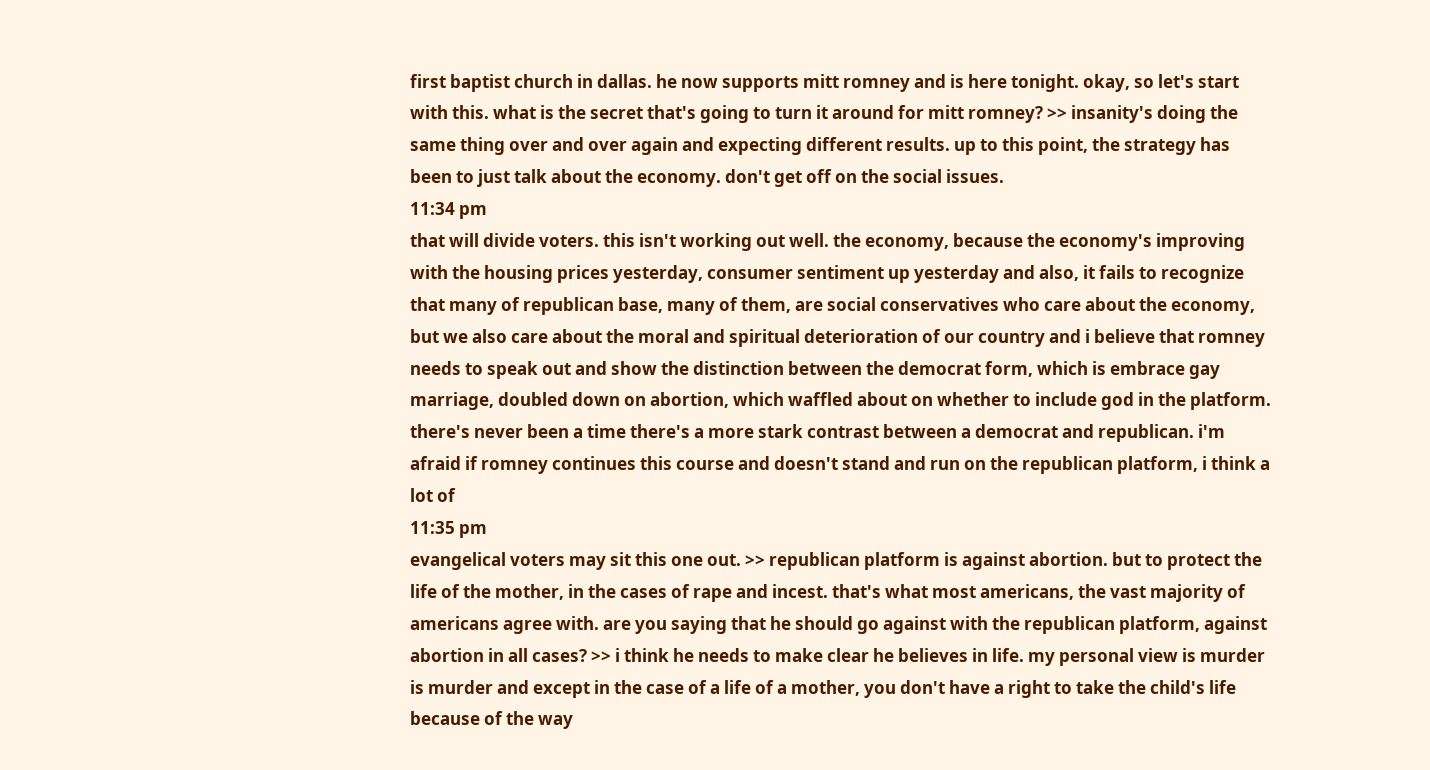first baptist church in dallas. he now supports mitt romney and is here tonight. okay, so let's start with this. what is the secret that's going to turn it around for mitt romney? >> insanity's doing the same thing over and over again and expecting different results. up to this point, the strategy has been to just talk about the economy. don't get off on the social issues.
11:34 pm
that will divide voters. this isn't working out well. the economy, because the economy's improving with the housing prices yesterday, consumer sentiment up yesterday and also, it fails to recognize that many of republican base, many of them, are social conservatives who care about the economy, but we also care about the moral and spiritual deterioration of our country and i believe that romney needs to speak out and show the distinction between the democrat form, which is embrace gay marriage, doubled down on abortion, which waffled about on whether to include god in the platform. there's never been a time there's a more stark contrast between a democrat and republican. i'm afraid if romney continues this course and doesn't stand and run on the republican platform, i think a lot of
11:35 pm
evangelical voters may sit this one out. >> republican platform is against abortion. but to protect the life of the mother, in the cases of rape and incest. that's what most americans, the vast majority of americans agree with. are you saying that he should go against with the republican platform, against abortion in all cases? >> i think he needs to make clear he believes in life. my personal view is murder is murder and except in the case of a life of a mother, you don't have a right to take the child's life because of the way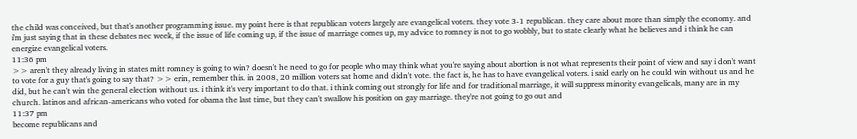the child was conceived, but that's another programming issue. my point here is that republican voters largely are evangelical voters. they vote 3-1 republican. they care about more than simply the economy. and i'm just saying that in these debates nec week, if the issue of life coming up, if the issue of marriage comes up, my advice to romney is not to go wobbly, but to state clearly what he believes and i think he can energize evangelical voters.
11:36 pm
>> aren't they already living in states mitt romney is going to win? doesn't he need to go for people who may think what you're saying about abortion is not what represents their point of view and say i don't want to vote for a guy that's going to say that? >> erin, remember this. in 2008, 20 million voters sat home and didn't vote. the fact is, he has to have evangelical voters. i said early on he could win without us and he did, but he can't win the general election without us. i think it's very important to do that. i think coming out strongly for life and for traditional marriage, it will suppress minority evangelicals, many are in my church. latinos and african-americans who voted for obama the last time, but they can't swallow his position on gay marriage. they're not going to go out and
11:37 pm
become republicans and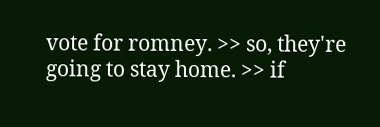vote for romney. >> so, they're going to stay home. >> if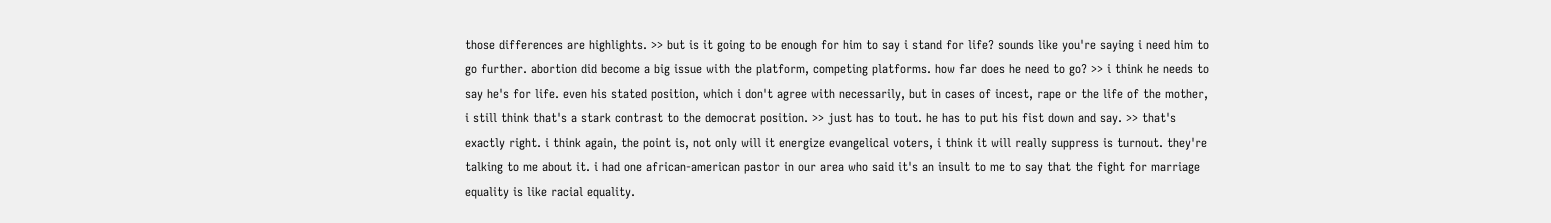those differences are highlights. >> but is it going to be enough for him to say i stand for life? sounds like you're saying i need him to go further. abortion did become a big issue with the platform, competing platforms. how far does he need to go? >> i think he needs to say he's for life. even his stated position, which i don't agree with necessarily, but in cases of incest, rape or the life of the mother, i still think that's a stark contrast to the democrat position. >> just has to tout. he has to put his fist down and say. >> that's exactly right. i think again, the point is, not only will it energize evangelical voters, i think it will really suppress is turnout. they're talking to me about it. i had one african-american pastor in our area who said it's an insult to me to say that the fight for marriage equality is like racial equality.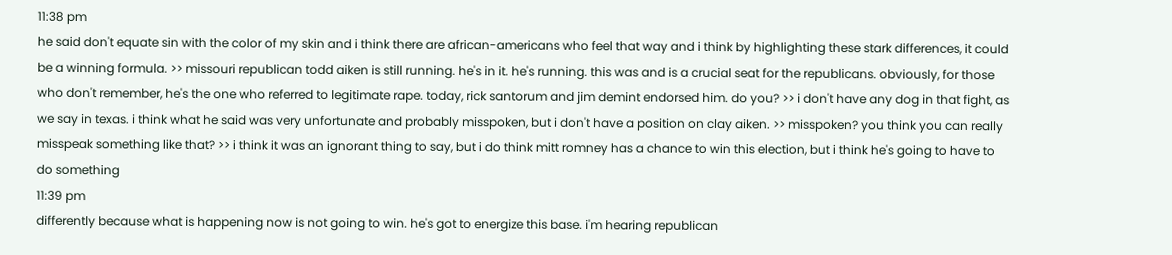11:38 pm
he said don't equate sin with the color of my skin and i think there are african-americans who feel that way and i think by highlighting these stark differences, it could be a winning formula. >> missouri republican todd aiken is still running. he's in it. he's running. this was and is a crucial seat for the republicans. obviously, for those who don't remember, he's the one who referred to legitimate rape. today, rick santorum and jim demint endorsed him. do you? >> i don't have any dog in that fight, as we say in texas. i think what he said was very unfortunate and probably misspoken, but i don't have a position on clay aiken. >> misspoken? you think you can really misspeak something like that? >> i think it was an ignorant thing to say, but i do think mitt romney has a chance to win this election, but i think he's going to have to do something
11:39 pm
differently because what is happening now is not going to win. he's got to energize this base. i'm hearing republican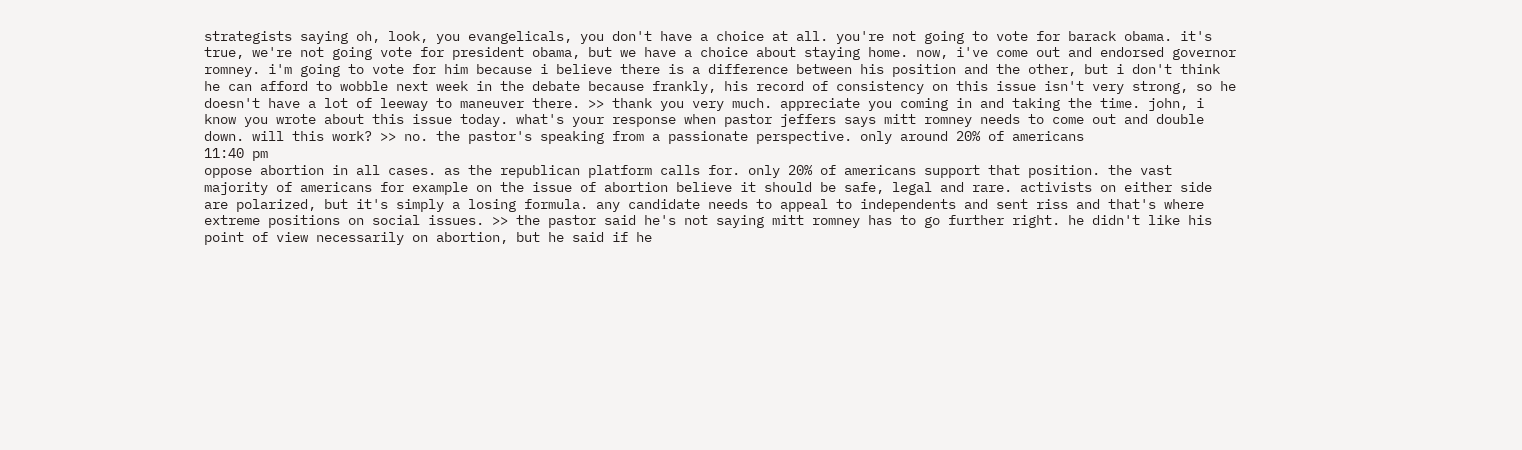strategists saying oh, look, you evangelicals, you don't have a choice at all. you're not going to vote for barack obama. it's true, we're not going vote for president obama, but we have a choice about staying home. now, i've come out and endorsed governor romney. i'm going to vote for him because i believe there is a difference between his position and the other, but i don't think he can afford to wobble next week in the debate because frankly, his record of consistency on this issue isn't very strong, so he doesn't have a lot of leeway to maneuver there. >> thank you very much. appreciate you coming in and taking the time. john, i know you wrote about this issue today. what's your response when pastor jeffers says mitt romney needs to come out and double down. will this work? >> no. the pastor's speaking from a passionate perspective. only around 20% of americans
11:40 pm
oppose abortion in all cases. as the republican platform calls for. only 20% of americans support that position. the vast majority of americans for example on the issue of abortion believe it should be safe, legal and rare. activists on either side are polarized, but it's simply a losing formula. any candidate needs to appeal to independents and sent riss and that's where extreme positions on social issues. >> the pastor said he's not saying mitt romney has to go further right. he didn't like his point of view necessarily on abortion, but he said if he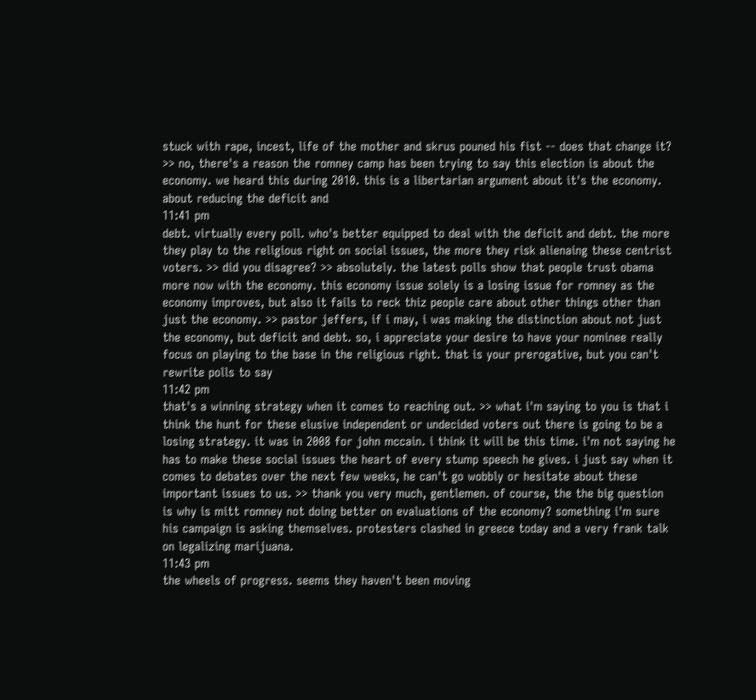stuck with rape, incest, life of the mother and skrus pouned his fist -- does that change it? >> no, there's a reason the romney camp has been trying to say this election is about the economy. we heard this during 2010. this is a libertarian argument about it's the economy. about reducing the deficit and
11:41 pm
debt. virtually every poll. who's better equipped to deal with the deficit and debt. the more they play to the religious right on social issues, the more they risk alienaing these centrist voters. >> did you disagree? >> absolutely. the latest polls show that people trust obama more now with the economy. this economy issue solely is a losing issue for romney as the economy improves, but also it fails to reck thiz people care about other things other than just the economy. >> pastor jeffers, if i may, i was making the distinction about not just the economy, but deficit and debt. so, i appreciate your desire to have your nominee really focus on playing to the base in the religious right. that is your prerogative, but you can't rewrite polls to say
11:42 pm
that's a winning strategy when it comes to reaching out. >> what i'm saying to you is that i think the hunt for these elusive independent or undecided voters out there is going to be a losing strategy. it was in 2008 for john mccain. i think it will be this time. i'm not saying he has to make these social issues the heart of every stump speech he gives. i just say when it comes to debates over the next few weeks, he can't go wobbly or hesitate about these important issues to us. >> thank you very much, gentlemen. of course, the the big question is why is mitt romney not doing better on evaluations of the economy? something i'm sure his campaign is asking themselves. protesters clashed in greece today and a very frank talk on legalizing marijuana.
11:43 pm
the wheels of progress. seems they haven't been moving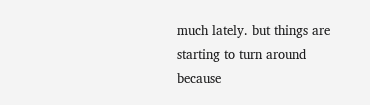much lately. but things are starting to turn around because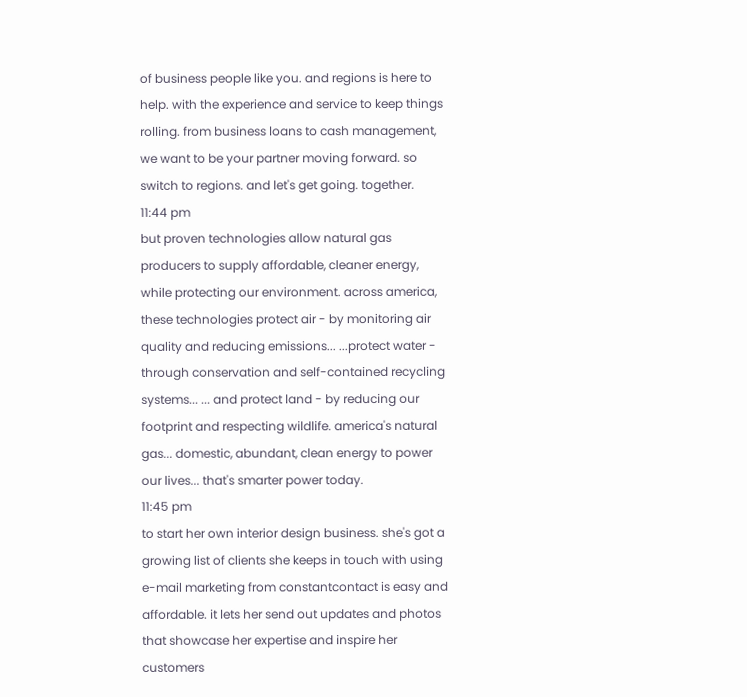of business people like you. and regions is here to help. with the experience and service to keep things rolling. from business loans to cash management, we want to be your partner moving forward. so switch to regions. and let's get going. together.
11:44 pm
but proven technologies allow natural gas producers to supply affordable, cleaner energy, while protecting our environment. across america, these technologies protect air - by monitoring air quality and reducing emissions... ...protect water - through conservation and self-contained recycling systems... ... and protect land - by reducing our footprint and respecting wildlife. america's natural gas... domestic, abundant, clean energy to power our lives... that's smarter power today.
11:45 pm
to start her own interior design business. she's got a growing list of clients she keeps in touch with using e-mail marketing from constantcontact is easy and affordable. it lets her send out updates and photos that showcase her expertise and inspire her customers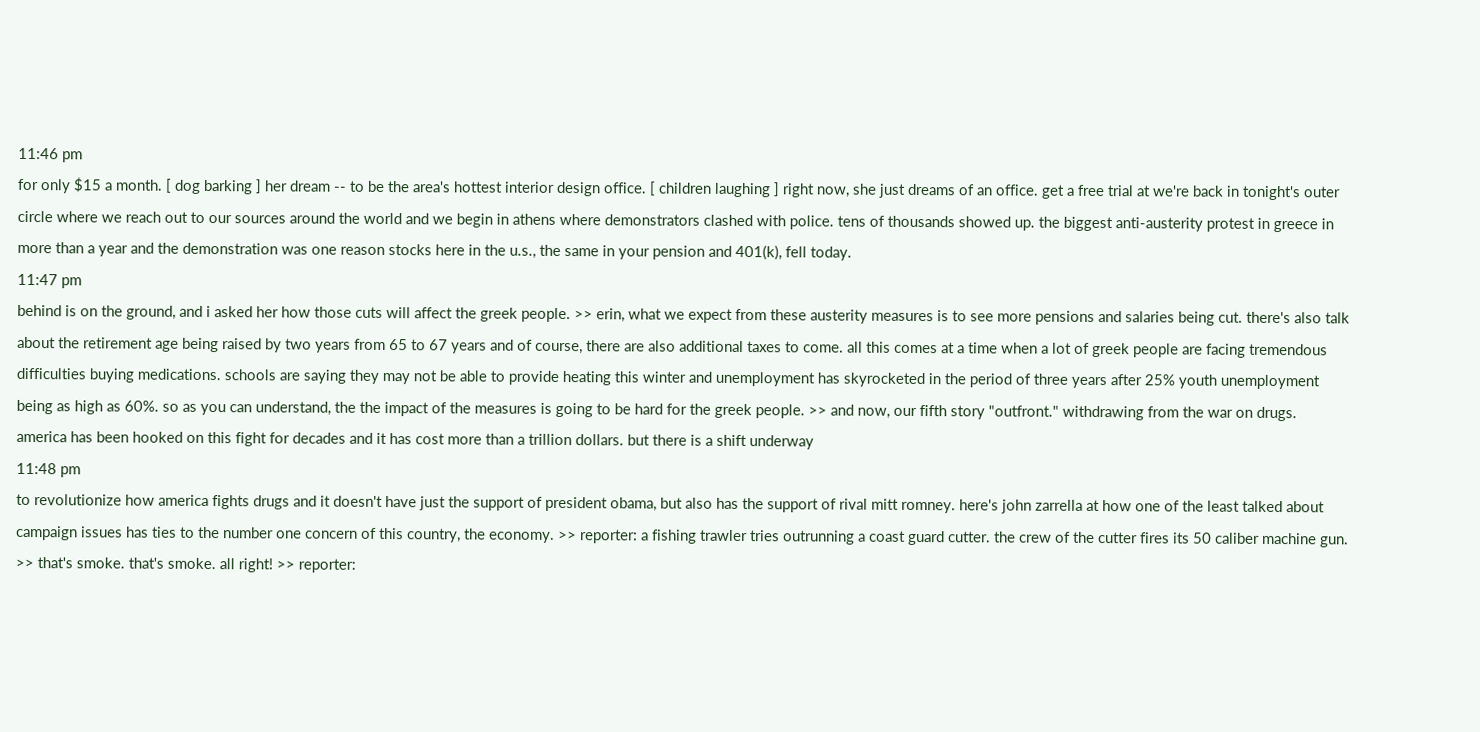11:46 pm
for only $15 a month. [ dog barking ] her dream -- to be the area's hottest interior design office. [ children laughing ] right now, she just dreams of an office. get a free trial at we're back in tonight's outer circle where we reach out to our sources around the world and we begin in athens where demonstrators clashed with police. tens of thousands showed up. the biggest anti-austerity protest in greece in more than a year and the demonstration was one reason stocks here in the u.s., the same in your pension and 401(k), fell today.
11:47 pm
behind is on the ground, and i asked her how those cuts will affect the greek people. >> erin, what we expect from these austerity measures is to see more pensions and salaries being cut. there's also talk about the retirement age being raised by two years from 65 to 67 years and of course, there are also additional taxes to come. all this comes at a time when a lot of greek people are facing tremendous difficulties buying medications. schools are saying they may not be able to provide heating this winter and unemployment has skyrocketed in the period of three years after 25% youth unemployment being as high as 60%. so as you can understand, the the impact of the measures is going to be hard for the greek people. >> and now, our fifth story "outfront." withdrawing from the war on drugs. america has been hooked on this fight for decades and it has cost more than a trillion dollars. but there is a shift underway
11:48 pm
to revolutionize how america fights drugs and it doesn't have just the support of president obama, but also has the support of rival mitt romney. here's john zarrella at how one of the least talked about campaign issues has ties to the number one concern of this country, the economy. >> reporter: a fishing trawler tries outrunning a coast guard cutter. the crew of the cutter fires its 50 caliber machine gun. >> that's smoke. that's smoke. all right! >> reporter: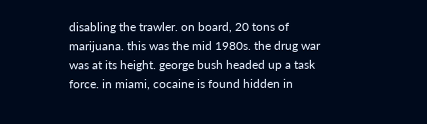disabling the trawler. on board, 20 tons of marijuana. this was the mid 1980s. the drug war was at its height. george bush headed up a task force. in miami, cocaine is found hidden in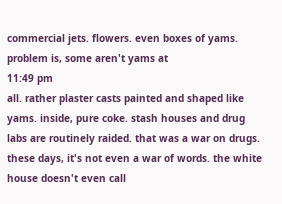commercial jets. flowers. even boxes of yams. problem is, some aren't yams at
11:49 pm
all. rather plaster casts painted and shaped like yams. inside, pure coke. stash houses and drug labs are routinely raided. that was a war on drugs. these days, it's not even a war of words. the white house doesn't even call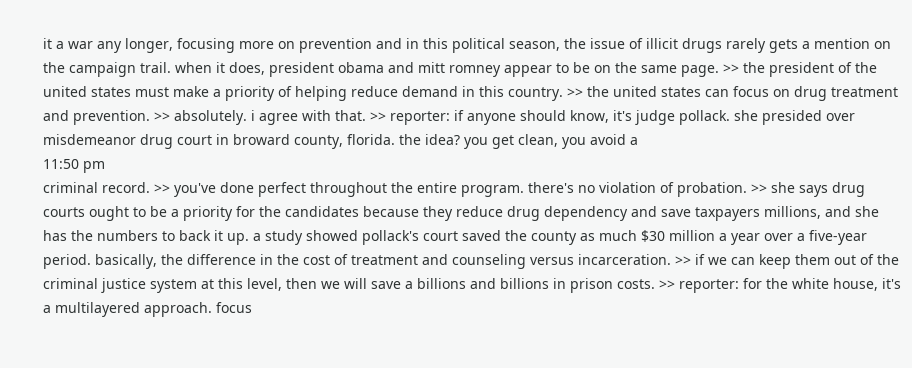it a war any longer, focusing more on prevention and in this political season, the issue of illicit drugs rarely gets a mention on the campaign trail. when it does, president obama and mitt romney appear to be on the same page. >> the president of the united states must make a priority of helping reduce demand in this country. >> the united states can focus on drug treatment and prevention. >> absolutely. i agree with that. >> reporter: if anyone should know, it's judge pollack. she presided over misdemeanor drug court in broward county, florida. the idea? you get clean, you avoid a
11:50 pm
criminal record. >> you've done perfect throughout the entire program. there's no violation of probation. >> she says drug courts ought to be a priority for the candidates because they reduce drug dependency and save taxpayers millions, and she has the numbers to back it up. a study showed pollack's court saved the county as much $30 million a year over a five-year period. basically, the difference in the cost of treatment and counseling versus incarceration. >> if we can keep them out of the criminal justice system at this level, then we will save a billions and billions in prison costs. >> reporter: for the white house, it's a multilayered approach. focus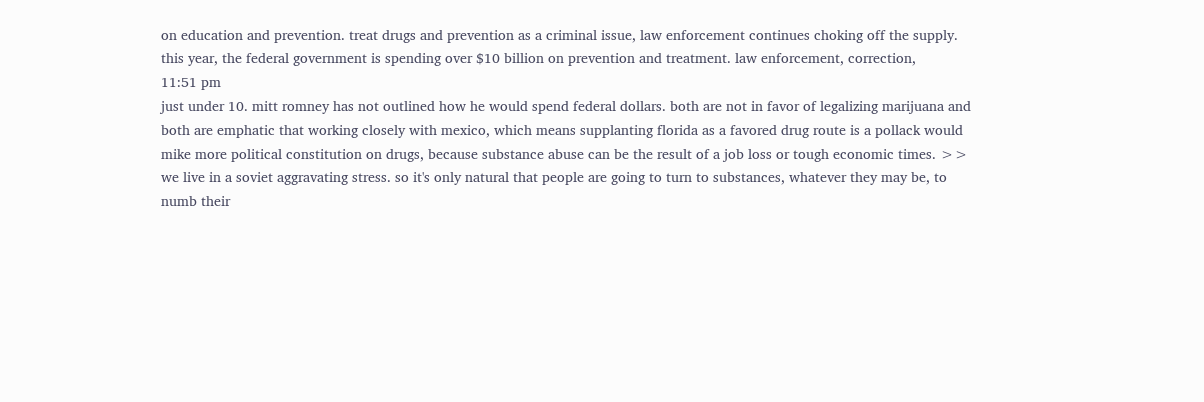on education and prevention. treat drugs and prevention as a criminal issue, law enforcement continues choking off the supply. this year, the federal government is spending over $10 billion on prevention and treatment. law enforcement, correction,
11:51 pm
just under 10. mitt romney has not outlined how he would spend federal dollars. both are not in favor of legalizing marijuana and both are emphatic that working closely with mexico, which means supplanting florida as a favored drug route is a pollack would mike more political constitution on drugs, because substance abuse can be the result of a job loss or tough economic times. >> we live in a soviet aggravating stress. so it's only natural that people are going to turn to substances, whatever they may be, to numb their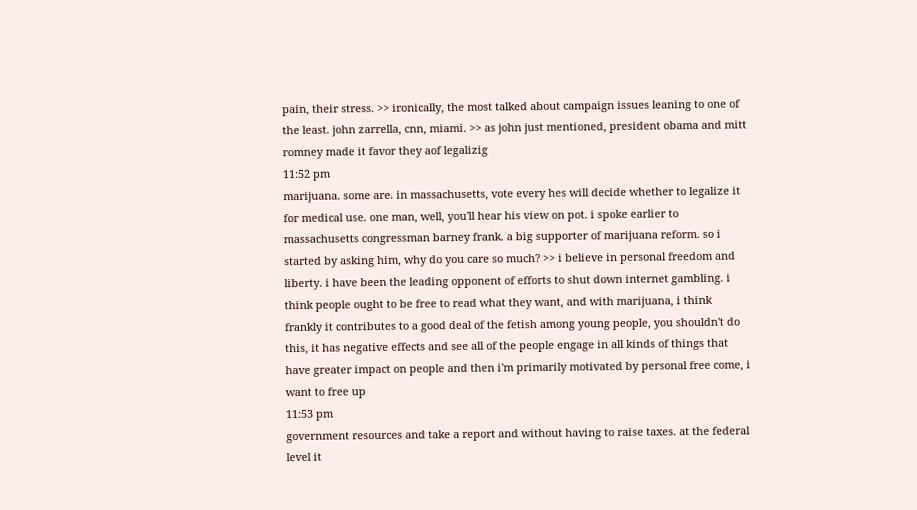pain, their stress. >> ironically, the most talked about campaign issues leaning to one of the least. john zarrella, cnn, miami. >> as john just mentioned, president obama and mitt romney made it favor they aof legalizig
11:52 pm
marijuana. some are. in massachusetts, vote every hes will decide whether to legalize it for medical use. one man, well, you'll hear his view on pot. i spoke earlier to massachusetts congressman barney frank. a big supporter of marijuana reform. so i started by asking him, why do you care so much? >> i believe in personal freedom and liberty. i have been the leading opponent of efforts to shut down internet gambling. i think people ought to be free to read what they want, and with marijuana, i think frankly it contributes to a good deal of the fetish among young people, you shouldn't do this, it has negative effects and see all of the people engage in all kinds of things that have greater impact on people and then i'm primarily motivated by personal free come, i want to free up
11:53 pm
government resources and take a report and without having to raise taxes. at the federal level it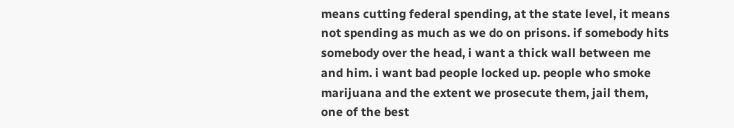means cutting federal spending, at the state level, it means not spending as much as we do on prisons. if somebody hits somebody over the head, i want a thick wall between me and him. i want bad people locked up. people who smoke marijuana and the extent we prosecute them, jail them, one of the best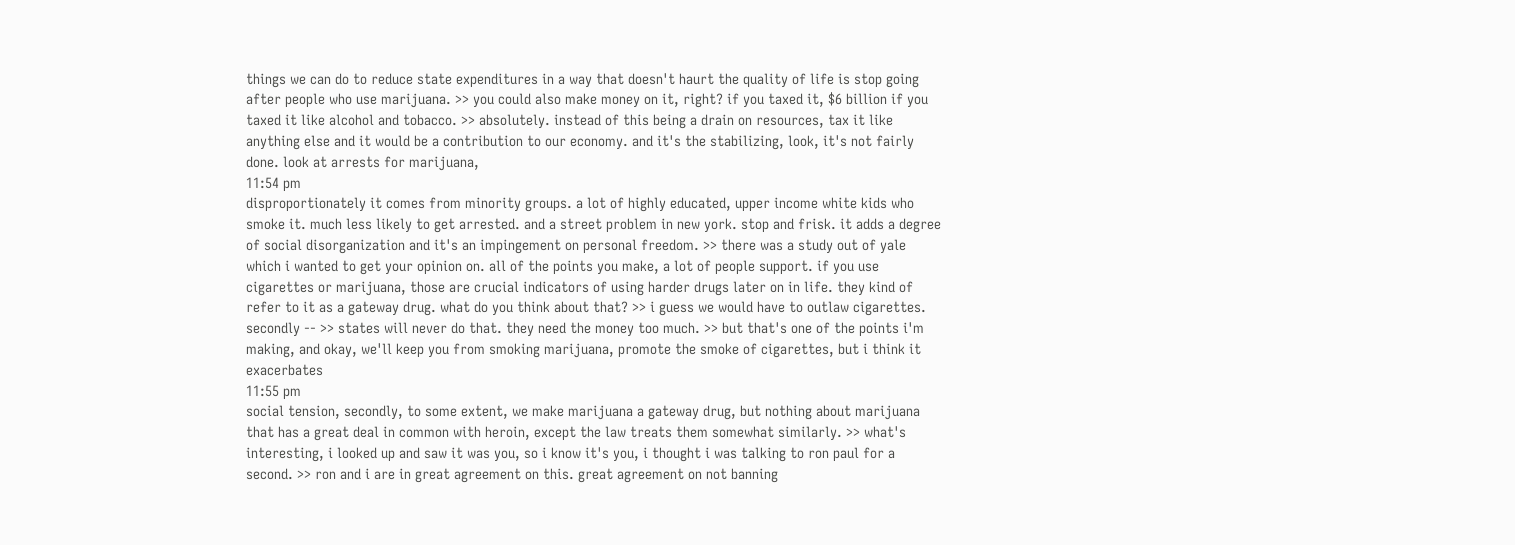things we can do to reduce state expenditures in a way that doesn't haurt the quality of life is stop going after people who use marijuana. >> you could also make money on it, right? if you taxed it, $6 billion if you taxed it like alcohol and tobacco. >> absolutely. instead of this being a drain on resources, tax it like anything else and it would be a contribution to our economy. and it's the stabilizing, look, it's not fairly done. look at arrests for marijuana,
11:54 pm
disproportionately it comes from minority groups. a lot of highly educated, upper income white kids who smoke it. much less likely to get arrested. and a street problem in new york. stop and frisk. it adds a degree of social disorganization and it's an impingement on personal freedom. >> there was a study out of yale which i wanted to get your opinion on. all of the points you make, a lot of people support. if you use cigarettes or marijuana, those are crucial indicators of using harder drugs later on in life. they kind of refer to it as a gateway drug. what do you think about that? >> i guess we would have to outlaw cigarettes. secondly -- >> states will never do that. they need the money too much. >> but that's one of the points i'm making, and okay, we'll keep you from smoking marijuana, promote the smoke of cigarettes, but i think it exacerbates
11:55 pm
social tension, secondly, to some extent, we make marijuana a gateway drug, but nothing about marijuana that has a great deal in common with heroin, except the law treats them somewhat similarly. >> what's interesting, i looked up and saw it was you, so i know it's you, i thought i was talking to ron paul for a second. >> ron and i are in great agreement on this. great agreement on not banning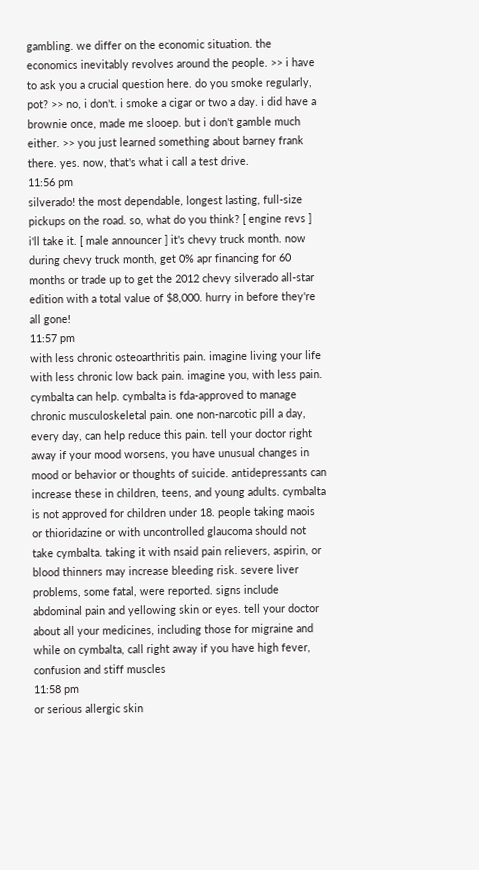gambling. we differ on the economic situation. the economics inevitably revolves around the people. >> i have to ask you a crucial question here. do you smoke regularly, pot? >> no, i don't. i smoke a cigar or two a day. i did have a brownie once, made me slooep. but i don't gamble much either. >> you just learned something about barney frank there. yes. now, that's what i call a test drive.
11:56 pm
silverado! the most dependable, longest lasting, full-size pickups on the road. so, what do you think? [ engine revs ] i'll take it. [ male announcer ] it's chevy truck month. now during chevy truck month, get 0% apr financing for 60 months or trade up to get the 2012 chevy silverado all-star edition with a total value of $8,000. hurry in before they're all gone!
11:57 pm
with less chronic osteoarthritis pain. imagine living your life with less chronic low back pain. imagine you, with less pain. cymbalta can help. cymbalta is fda-approved to manage chronic musculoskeletal pain. one non-narcotic pill a day, every day, can help reduce this pain. tell your doctor right away if your mood worsens, you have unusual changes in mood or behavior or thoughts of suicide. antidepressants can increase these in children, teens, and young adults. cymbalta is not approved for children under 18. people taking maois or thioridazine or with uncontrolled glaucoma should not take cymbalta. taking it with nsaid pain relievers, aspirin, or blood thinners may increase bleeding risk. severe liver problems, some fatal, were reported. signs include abdominal pain and yellowing skin or eyes. tell your doctor about all your medicines, including those for migraine and while on cymbalta, call right away if you have high fever, confusion and stiff muscles
11:58 pm
or serious allergic skin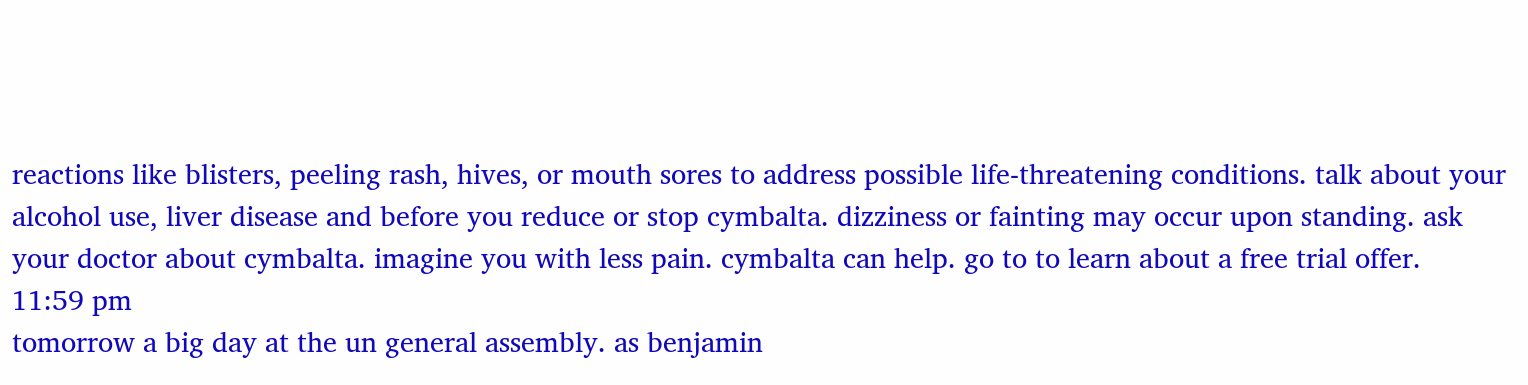reactions like blisters, peeling rash, hives, or mouth sores to address possible life-threatening conditions. talk about your alcohol use, liver disease and before you reduce or stop cymbalta. dizziness or fainting may occur upon standing. ask your doctor about cymbalta. imagine you with less pain. cymbalta can help. go to to learn about a free trial offer.
11:59 pm
tomorrow a big day at the un general assembly. as benjamin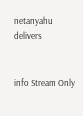netanyahu delivers


info Stream Only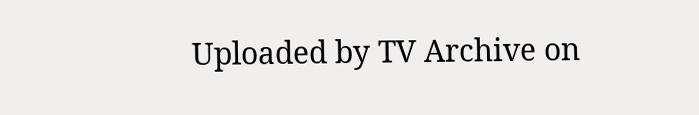Uploaded by TV Archive on